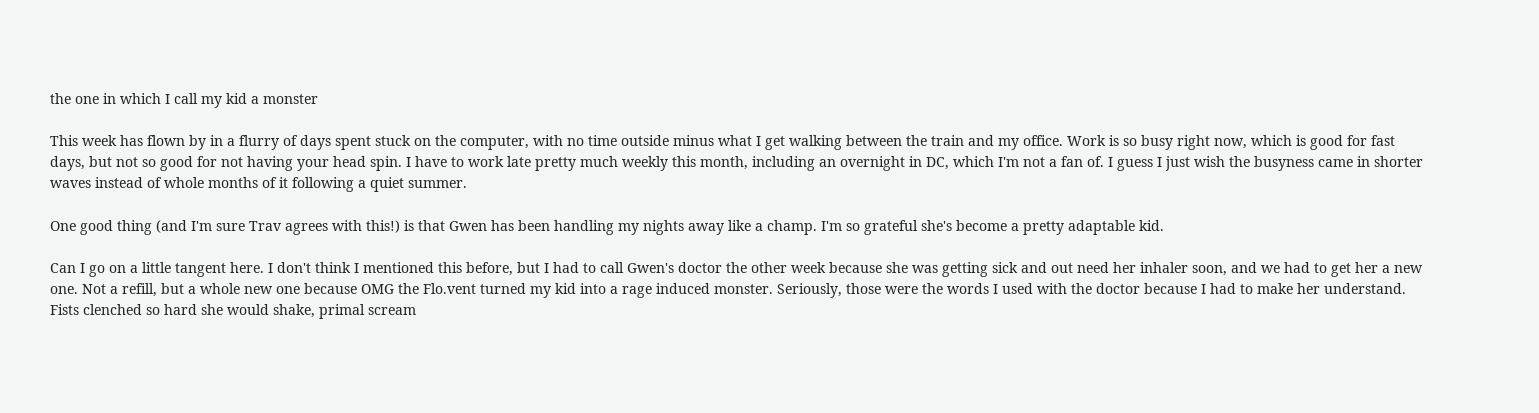the one in which I call my kid a monster

This week has flown by in a flurry of days spent stuck on the computer, with no time outside minus what I get walking between the train and my office. Work is so busy right now, which is good for fast days, but not so good for not having your head spin. I have to work late pretty much weekly this month, including an overnight in DC, which I'm not a fan of. I guess I just wish the busyness came in shorter waves instead of whole months of it following a quiet summer.

One good thing (and I'm sure Trav agrees with this!) is that Gwen has been handling my nights away like a champ. I'm so grateful she's become a pretty adaptable kid.

Can I go on a little tangent here. I don't think I mentioned this before, but I had to call Gwen's doctor the other week because she was getting sick and out need her inhaler soon, and we had to get her a new one. Not a refill, but a whole new one because OMG the Flo.vent turned my kid into a rage induced monster. Seriously, those were the words I used with the doctor because I had to make her understand. Fists clenched so hard she would shake, primal scream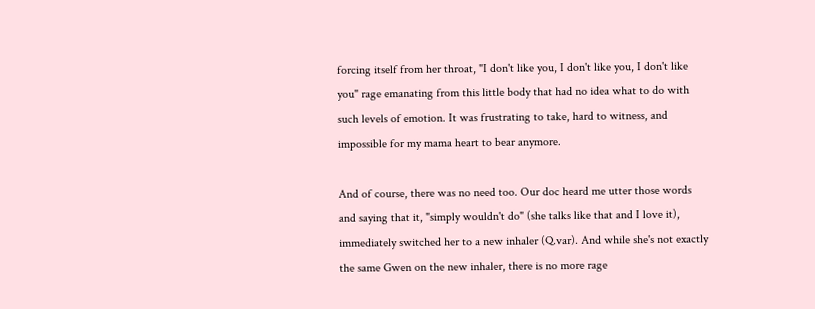forcing itself from her throat, "I don't like you, I don't like you, I don't like you" rage emanating from this little body that had no idea what to do with such levels of emotion. It was frustrating to take, hard to witness, and impossible for my mama heart to bear anymore.

And of course, there was no need too. Our doc heard me utter those words and saying that it, "simply wouldn't do" (she talks like that and I love it), immediately switched her to a new inhaler (Q.var). And while she's not exactly the same Gwen on the new inhaler, there is no more rage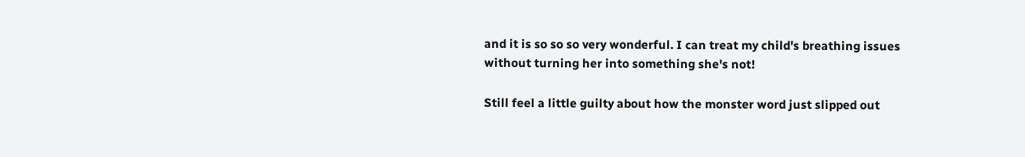and it is so so so very wonderful. I can treat my child's breathing issues without turning her into something she's not!

Still feel a little guilty about how the monster word just slipped out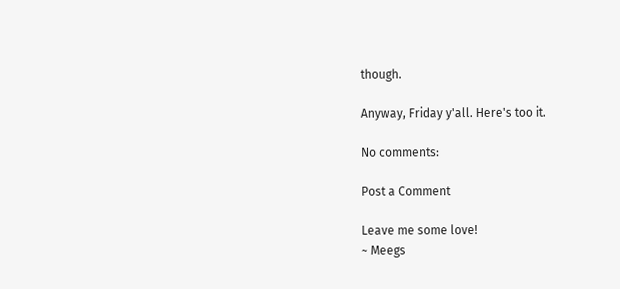though.

Anyway, Friday y'all. Here's too it.

No comments:

Post a Comment

Leave me some love!
~ Meegs